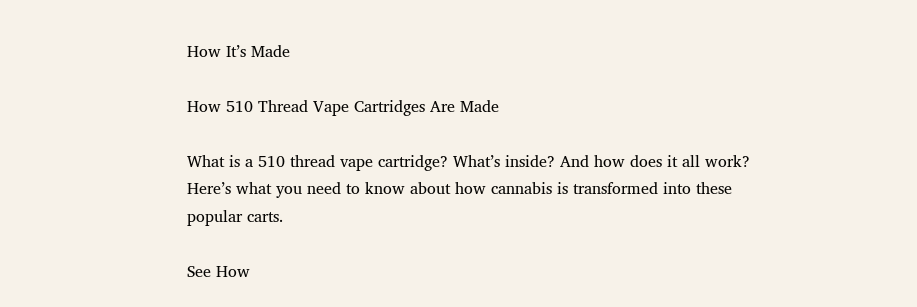How It’s Made

How 510 Thread Vape Cartridges Are Made

What is a 510 thread vape cartridge? What’s inside? And how does it all work? Here’s what you need to know about how cannabis is transformed into these popular carts.

See How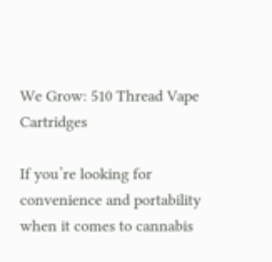We Grow: 510 Thread Vape Cartridges

If you’re looking for convenience and portability when it comes to cannabis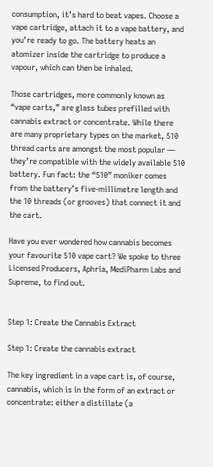consumption, it’s hard to beat vapes. Choose a vape cartridge, attach it to a vape battery, and you’re ready to go. The battery heats an atomizer inside the cartridge to produce a vapour, which can then be inhaled.

Those cartridges, more commonly known as “vape carts,” are glass tubes prefilled with cannabis extract or concentrate. While there are many proprietary types on the market, 510 thread carts are amongst the most popular — they’re compatible with the widely available 510 battery. Fun fact: the “510” moniker comes from the battery’s five-millimetre length and the 10 threads (or grooves) that connect it and the cart.

Have you ever wondered how cannabis becomes your favourite 510 vape cart? We spoke to three Licensed Producers, Aphria, MediPharm Labs and Supreme, to find out.


Step 1: Create the Cannabis Extract

Step 1: Create the cannabis extract

The key ingredient in a vape cart is, of course, cannabis, which is in the form of an extract or concentrate: either a distillate (a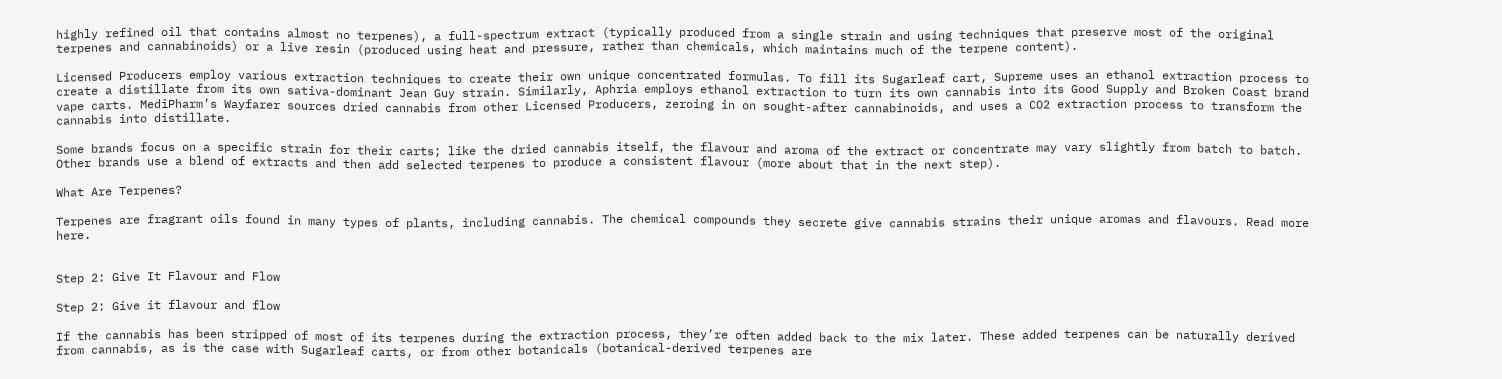highly refined oil that contains almost no terpenes), a full-spectrum extract (typically produced from a single strain and using techniques that preserve most of the original terpenes and cannabinoids) or a live resin (produced using heat and pressure, rather than chemicals, which maintains much of the terpene content).

Licensed Producers employ various extraction techniques to create their own unique concentrated formulas. To fill its Sugarleaf cart, Supreme uses an ethanol extraction process to create a distillate from its own sativa-dominant Jean Guy strain. Similarly, Aphria employs ethanol extraction to turn its own cannabis into its Good Supply and Broken Coast brand vape carts. MediPharm’s Wayfarer sources dried cannabis from other Licensed Producers, zeroing in on sought-after cannabinoids, and uses a CO2 extraction process to transform the cannabis into distillate.

Some brands focus on a specific strain for their carts; like the dried cannabis itself, the flavour and aroma of the extract or concentrate may vary slightly from batch to batch. Other brands use a blend of extracts and then add selected terpenes to produce a consistent flavour (more about that in the next step).

What Are Terpenes?

Terpenes are fragrant oils found in many types of plants, including cannabis. The chemical compounds they secrete give cannabis strains their unique aromas and flavours. Read more here.


Step 2: Give It Flavour and Flow

Step 2: Give it flavour and flow

If the cannabis has been stripped of most of its terpenes during the extraction process, they’re often added back to the mix later. These added terpenes can be naturally derived from cannabis, as is the case with Sugarleaf carts, or from other botanicals (botanical-derived terpenes are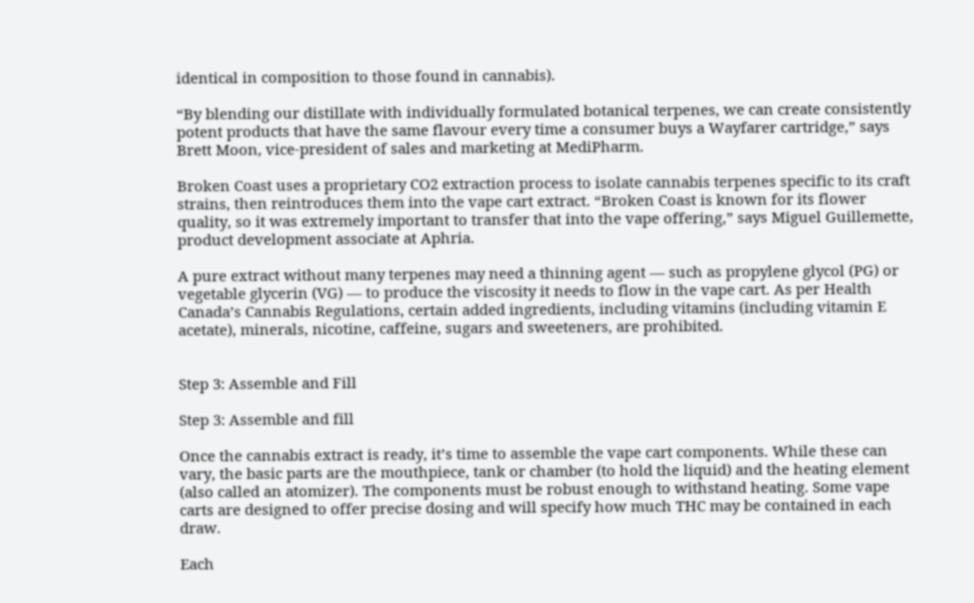identical in composition to those found in cannabis).

“By blending our distillate with individually formulated botanical terpenes, we can create consistently potent products that have the same flavour every time a consumer buys a Wayfarer cartridge,” says Brett Moon, vice-president of sales and marketing at MediPharm.

Broken Coast uses a proprietary CO2 extraction process to isolate cannabis terpenes specific to its craft strains, then reintroduces them into the vape cart extract. “Broken Coast is known for its flower quality, so it was extremely important to transfer that into the vape offering,” says Miguel Guillemette, product development associate at Aphria.

A pure extract without many terpenes may need a thinning agent — such as propylene glycol (PG) or vegetable glycerin (VG) — to produce the viscosity it needs to flow in the vape cart. As per Health Canada’s Cannabis Regulations, certain added ingredients, including vitamins (including vitamin E acetate), minerals, nicotine, caffeine, sugars and sweeteners, are prohibited.


Step 3: Assemble and Fill

Step 3: Assemble and fill

Once the cannabis extract is ready, it’s time to assemble the vape cart components. While these can vary, the basic parts are the mouthpiece, tank or chamber (to hold the liquid) and the heating element (also called an atomizer). The components must be robust enough to withstand heating. Some vape carts are designed to offer precise dosing and will specify how much THC may be contained in each draw.

Each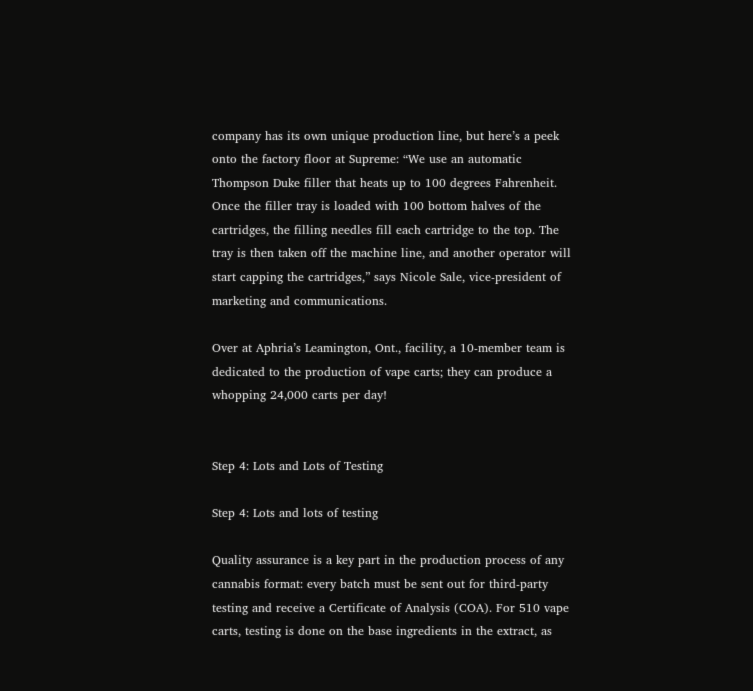company has its own unique production line, but here’s a peek onto the factory floor at Supreme: “We use an automatic Thompson Duke filler that heats up to 100 degrees Fahrenheit. Once the filler tray is loaded with 100 bottom halves of the cartridges, the filling needles fill each cartridge to the top. The tray is then taken off the machine line, and another operator will start capping the cartridges,” says Nicole Sale, vice-president of marketing and communications.

Over at Aphria’s Leamington, Ont., facility, a 10-member team is dedicated to the production of vape carts; they can produce a whopping 24,000 carts per day!


Step 4: Lots and Lots of Testing

Step 4: Lots and lots of testing

Quality assurance is a key part in the production process of any cannabis format: every batch must be sent out for third-party testing and receive a Certificate of Analysis (COA). For 510 vape carts, testing is done on the base ingredients in the extract, as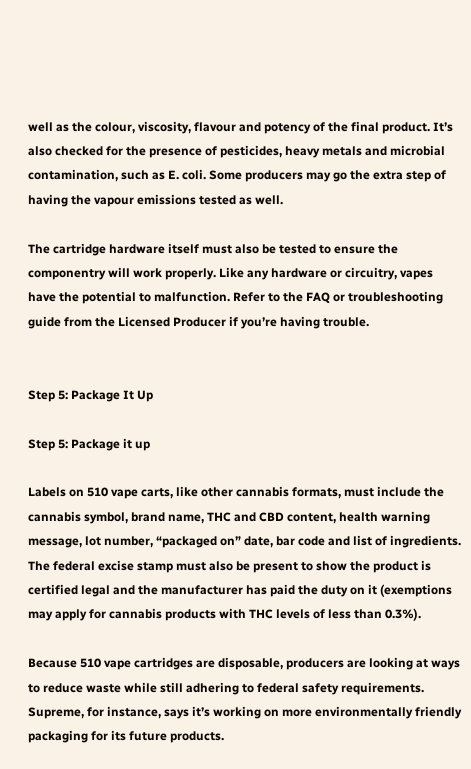well as the colour, viscosity, flavour and potency of the final product. It’s also checked for the presence of pesticides, heavy metals and microbial contamination, such as E. coli. Some producers may go the extra step of having the vapour emissions tested as well.

The cartridge hardware itself must also be tested to ensure the componentry will work properly. Like any hardware or circuitry, vapes have the potential to malfunction. Refer to the FAQ or troubleshooting guide from the Licensed Producer if you’re having trouble.


Step 5: Package It Up

Step 5: Package it up

Labels on 510 vape carts, like other cannabis formats, must include the cannabis symbol, brand name, THC and CBD content, health warning message, lot number, “packaged on” date, bar code and list of ingredients. The federal excise stamp must also be present to show the product is certified legal and the manufacturer has paid the duty on it (exemptions may apply for cannabis products with THC levels of less than 0.3%).

Because 510 vape cartridges are disposable, producers are looking at ways to reduce waste while still adhering to federal safety requirements. Supreme, for instance, says it’s working on more environmentally friendly packaging for its future products.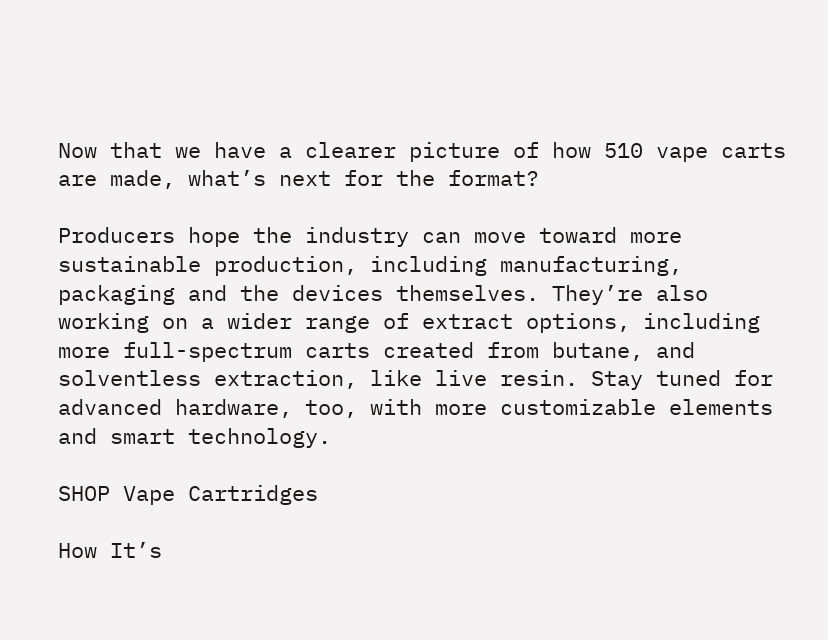Now that we have a clearer picture of how 510 vape carts are made, what’s next for the format?

Producers hope the industry can move toward more sustainable production, including manufacturing, packaging and the devices themselves. They’re also working on a wider range of extract options, including more full-spectrum carts created from butane, and solventless extraction, like live resin. Stay tuned for advanced hardware, too, with more customizable elements and smart technology.

SHOP Vape Cartridges

How It’s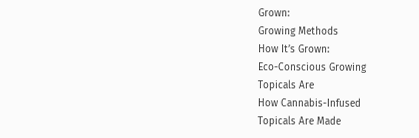Grown:
Growing Methods
How It’s Grown:
Eco-Conscious Growing
Topicals Are
How Cannabis-Infused
Topicals Are Made